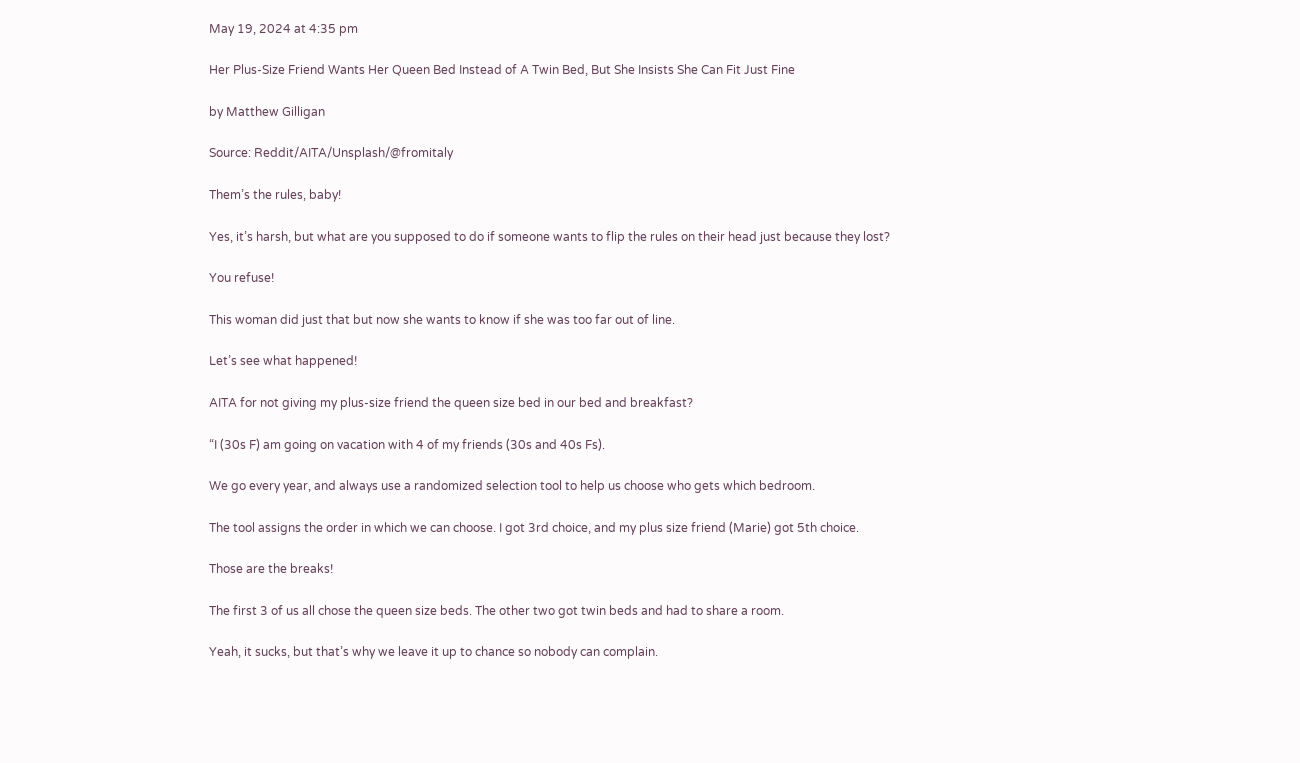May 19, 2024 at 4:35 pm

Her Plus-Size Friend Wants Her Queen Bed Instead of A Twin Bed, But She Insists She Can Fit Just Fine

by Matthew Gilligan

Source: Reddit/AITA/Unsplash/@fromitaly

Them’s the rules, baby!

Yes, it’s harsh, but what are you supposed to do if someone wants to flip the rules on their head just because they lost?

You refuse!

This woman did just that but now she wants to know if she was too far out of line.

Let’s see what happened!

AITA for not giving my plus-size friend the queen size bed in our bed and breakfast?

“I (30s F) am going on vacation with 4 of my friends (30s and 40s Fs).

We go every year, and always use a randomized selection tool to help us choose who gets which bedroom.

The tool assigns the order in which we can choose. I got 3rd choice, and my plus size friend (Marie) got 5th choice.

Those are the breaks!

The first 3 of us all chose the queen size beds. The other two got twin beds and had to share a room.

Yeah, it sucks, but that’s why we leave it up to chance so nobody can complain.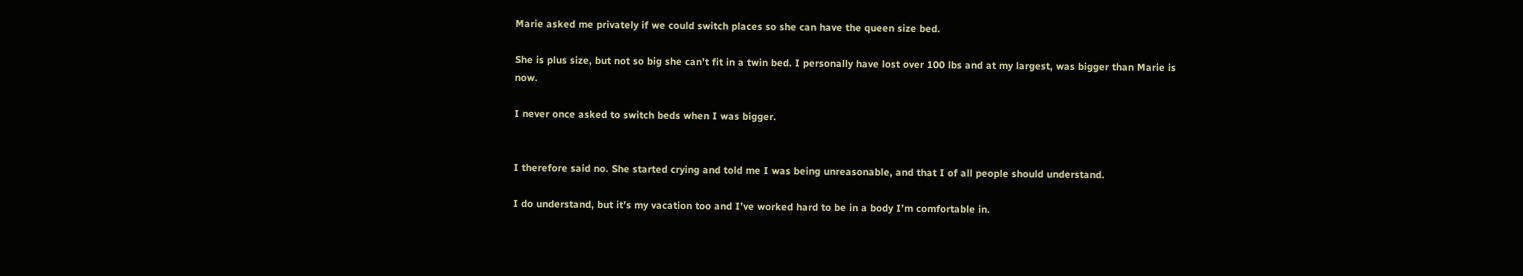Marie asked me privately if we could switch places so she can have the queen size bed.

She is plus size, but not so big she can’t fit in a twin bed. I personally have lost over 100 lbs and at my largest, was bigger than Marie is now.

I never once asked to switch beds when I was bigger.


I therefore said no. She started crying and told me I was being unreasonable, and that I of all people should understand.

I do understand, but it’s my vacation too and I’ve worked hard to be in a body I’m comfortable in.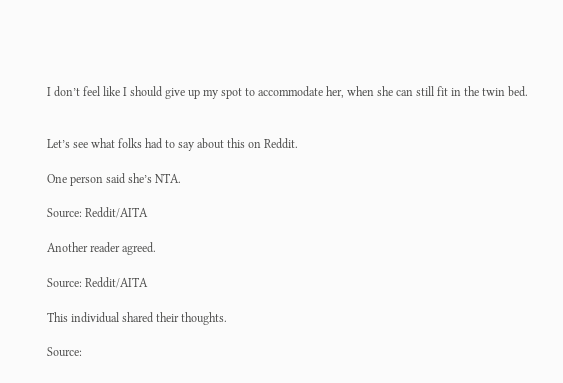I don’t feel like I should give up my spot to accommodate her, when she can still fit in the twin bed.


Let’s see what folks had to say about this on Reddit.

One person said she’s NTA.

Source: Reddit/AITA

Another reader agreed.

Source: Reddit/AITA

This individual shared their thoughts.

Source: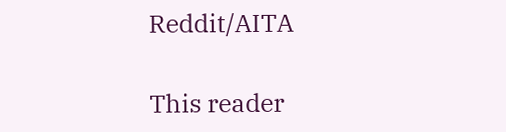Reddit/AITA

This reader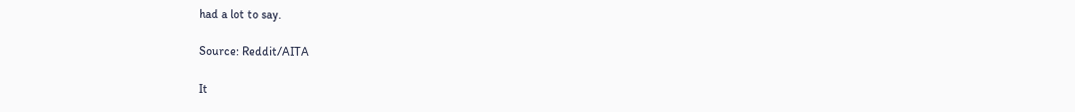had a lot to say.

Source: Reddit/AITA

It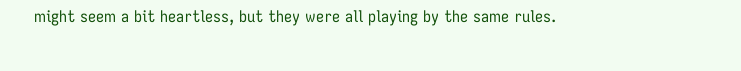might seem a bit heartless, but they were all playing by the same rules.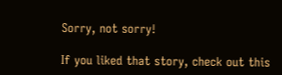Sorry, not sorry!

If you liked that story, check out this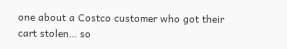one about a Costco customer who got their cart stolen… so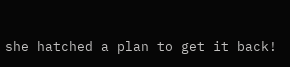she hatched a plan to get it back!